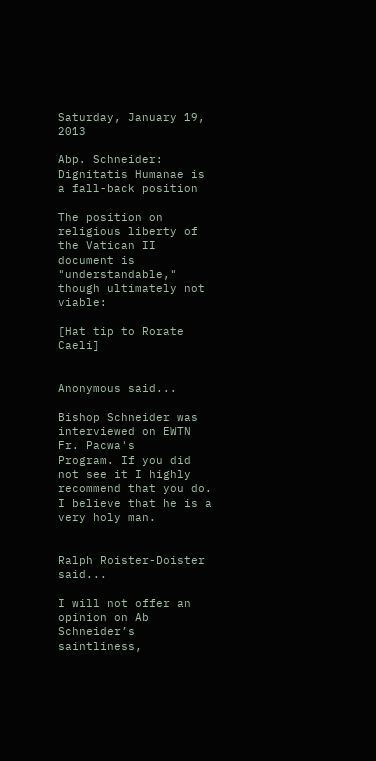Saturday, January 19, 2013

Abp. Schneider: Dignitatis Humanae is a fall-back position

The position on religious liberty of the Vatican II document is "understandable," though ultimately not viable:

[Hat tip to Rorate Caeli]


Anonymous said...

Bishop Schneider was interviewed on EWTN Fr. Pacwa's
Program. If you did not see it I highly recommend that you do. I believe that he is a very holy man.


Ralph Roister-Doister said...

I will not offer an opinion on Ab Schneider’s saintliness,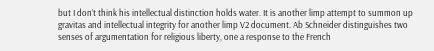but I don’t think his intellectual distinction holds water. It is another limp attempt to summon up gravitas and intellectual integrity for another limp V2 document. Ab Schneider distinguishes two senses of argumentation for religious liberty, one a response to the French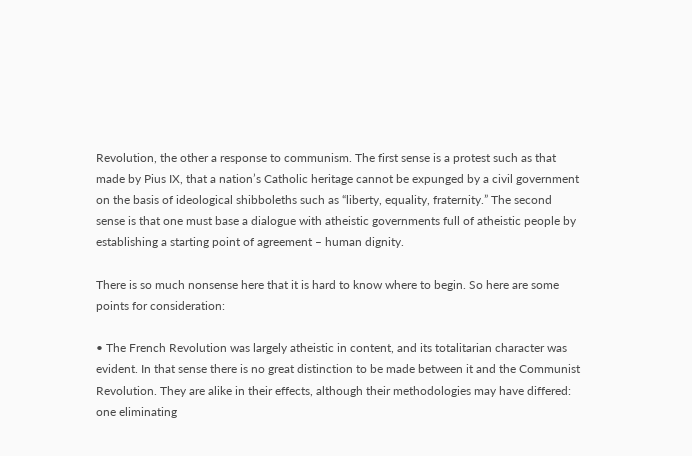Revolution, the other a response to communism. The first sense is a protest such as that made by Pius IX, that a nation’s Catholic heritage cannot be expunged by a civil government on the basis of ideological shibboleths such as “liberty, equality, fraternity.” The second sense is that one must base a dialogue with atheistic governments full of atheistic people by establishing a starting point of agreement – human dignity.

There is so much nonsense here that it is hard to know where to begin. So here are some points for consideration:

• The French Revolution was largely atheistic in content, and its totalitarian character was evident. In that sense there is no great distinction to be made between it and the Communist Revolution. They are alike in their effects, although their methodologies may have differed: one eliminating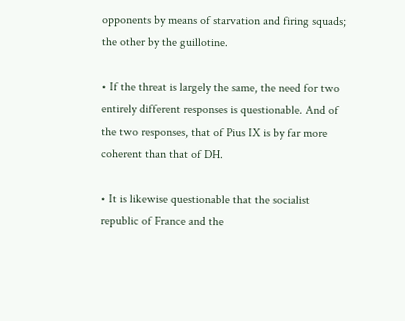opponents by means of starvation and firing squads; the other by the guillotine.

• If the threat is largely the same, the need for two entirely different responses is questionable. And of the two responses, that of Pius IX is by far more coherent than that of DH.

• It is likewise questionable that the socialist republic of France and the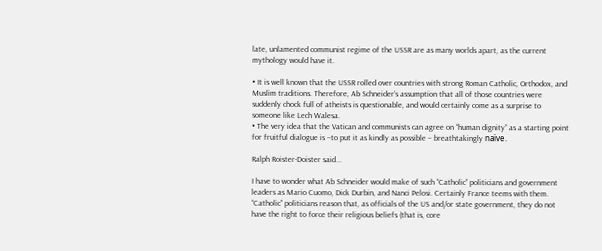late, unlamented communist regime of the USSR are as many worlds apart, as the current mythology would have it.

• It is well known that the USSR rolled over countries with strong Roman Catholic, Orthodox, and Muslim traditions. Therefore, Ab Schneider’s assumption that all of those countries were suddenly chock full of atheists is questionable, and would certainly come as a surprise to someone like Lech Walesa.
• The very idea that the Vatican and communists can agree on “human dignity” as a starting point for fruitful dialogue is –to put it as kindly as possible – breathtakingly naïve.

Ralph Roister-Doister said...

I have to wonder what Ab Schneider would make of such “Catholic” politicians and government leaders as Mario Cuomo, Dick Durbin, and Nanci Pelosi. Certainly France teems with them. “Catholic” politicians reason that, as officials of the US and/or state government, they do not have the right to force their religious beliefs (that is, core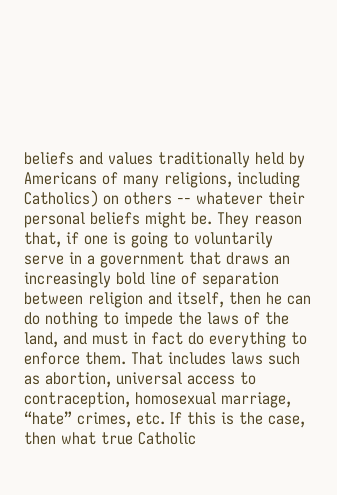beliefs and values traditionally held by Americans of many religions, including Catholics) on others -- whatever their personal beliefs might be. They reason that, if one is going to voluntarily serve in a government that draws an increasingly bold line of separation between religion and itself, then he can do nothing to impede the laws of the land, and must in fact do everything to enforce them. That includes laws such as abortion, universal access to contraception, homosexual marriage, “hate” crimes, etc. If this is the case, then what true Catholic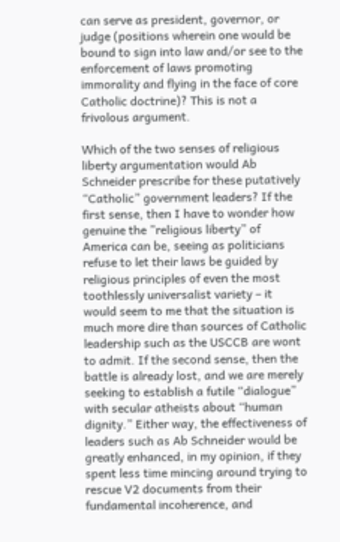can serve as president, governor, or judge (positions wherein one would be bound to sign into law and/or see to the enforcement of laws promoting immorality and flying in the face of core Catholic doctrine)? This is not a frivolous argument.

Which of the two senses of religious liberty argumentation would Ab Schneider prescribe for these putatively “Catholic” government leaders? If the first sense, then I have to wonder how genuine the ”religious liberty” of America can be, seeing as politicians refuse to let their laws be guided by religious principles of even the most toothlessly universalist variety – it would seem to me that the situation is much more dire than sources of Catholic leadership such as the USCCB are wont to admit. If the second sense, then the battle is already lost, and we are merely seeking to establish a futile “dialogue” with secular atheists about “human dignity.” Either way, the effectiveness of leaders such as Ab Schneider would be greatly enhanced, in my opinion, if they spent less time mincing around trying to rescue V2 documents from their fundamental incoherence, and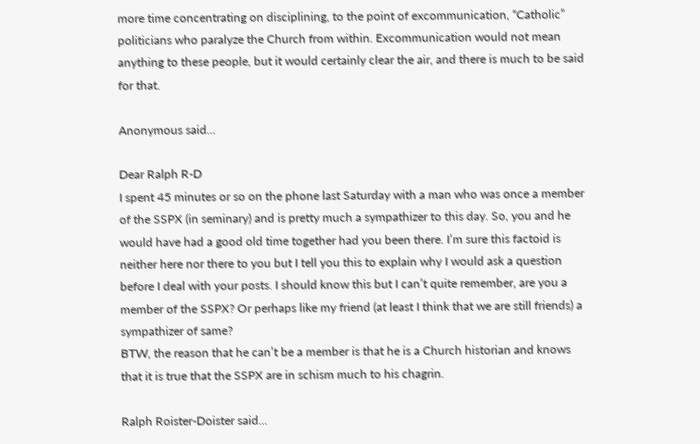more time concentrating on disciplining, to the point of excommunication, “Catholic” politicians who paralyze the Church from within. Excommunication would not mean anything to these people, but it would certainly clear the air, and there is much to be said for that.

Anonymous said...

Dear Ralph R-D
I spent 45 minutes or so on the phone last Saturday with a man who was once a member of the SSPX (in seminary) and is pretty much a sympathizer to this day. So, you and he would have had a good old time together had you been there. I’m sure this factoid is neither here nor there to you but I tell you this to explain why I would ask a question before I deal with your posts. I should know this but I can’t quite remember, are you a member of the SSPX? Or perhaps like my friend (at least I think that we are still friends) a sympathizer of same?
BTW, the reason that he can’t be a member is that he is a Church historian and knows that it is true that the SSPX are in schism much to his chagrin.

Ralph Roister-Doister said...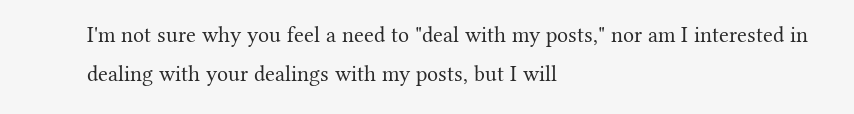I'm not sure why you feel a need to "deal with my posts," nor am I interested in dealing with your dealings with my posts, but I will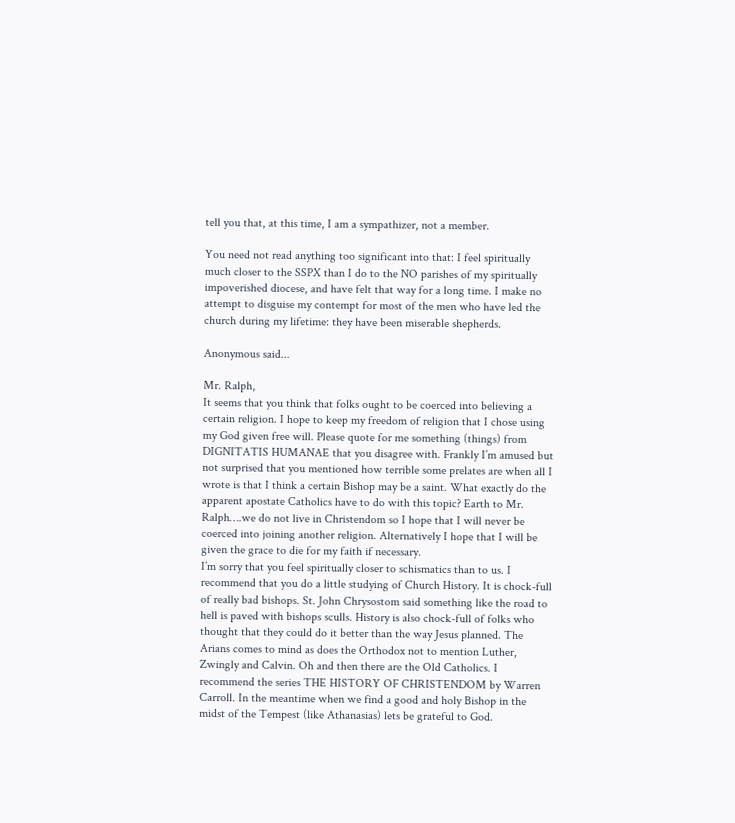tell you that, at this time, I am a sympathizer, not a member.

You need not read anything too significant into that: I feel spiritually much closer to the SSPX than I do to the NO parishes of my spiritually impoverished diocese, and have felt that way for a long time. I make no attempt to disguise my contempt for most of the men who have led the church during my lifetime: they have been miserable shepherds.

Anonymous said...

Mr. Ralph,
It seems that you think that folks ought to be coerced into believing a certain religion. I hope to keep my freedom of religion that I chose using my God given free will. Please quote for me something (things) from DIGNITATIS HUMANAE that you disagree with. Frankly I’m amused but not surprised that you mentioned how terrible some prelates are when all I wrote is that I think a certain Bishop may be a saint. What exactly do the apparent apostate Catholics have to do with this topic? Earth to Mr. Ralph….we do not live in Christendom so I hope that I will never be coerced into joining another religion. Alternatively I hope that I will be given the grace to die for my faith if necessary.
I’m sorry that you feel spiritually closer to schismatics than to us. I recommend that you do a little studying of Church History. It is chock-full of really bad bishops. St. John Chrysostom said something like the road to hell is paved with bishops sculls. History is also chock-full of folks who thought that they could do it better than the way Jesus planned. The Arians comes to mind as does the Orthodox not to mention Luther, Zwingly and Calvin. Oh and then there are the Old Catholics. I recommend the series THE HISTORY OF CHRISTENDOM by Warren Carroll. In the meantime when we find a good and holy Bishop in the midst of the Tempest (like Athanasias) lets be grateful to God.